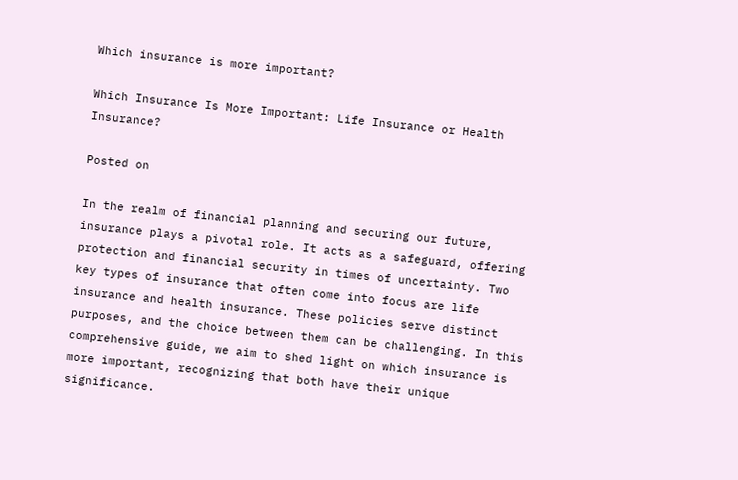Which insurance is more important?

Which Insurance Is More Important: Life Insurance or Health Insurance?

Posted on

In the realm of financial planning and securing our future, insurance plays a pivotal role. It acts as a safeguard, offering protection and financial security in times of uncertainty. Two key types of insurance that often come into focus are life insurance and health insurance. These policies serve distinct purposes, and the choice between them can be challenging. In this comprehensive guide, we aim to shed light on which insurance is more important, recognizing that both have their unique significance.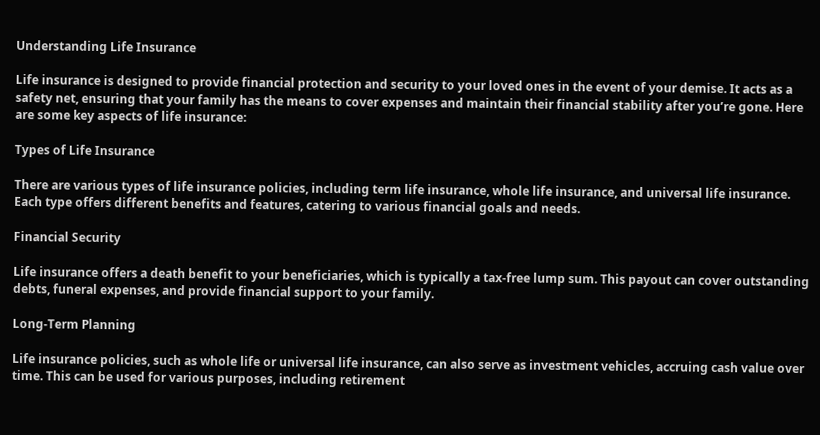Understanding Life Insurance

Life insurance is designed to provide financial protection and security to your loved ones in the event of your demise. It acts as a safety net, ensuring that your family has the means to cover expenses and maintain their financial stability after you’re gone. Here are some key aspects of life insurance:

Types of Life Insurance

There are various types of life insurance policies, including term life insurance, whole life insurance, and universal life insurance. Each type offers different benefits and features, catering to various financial goals and needs.

Financial Security

Life insurance offers a death benefit to your beneficiaries, which is typically a tax-free lump sum. This payout can cover outstanding debts, funeral expenses, and provide financial support to your family.

Long-Term Planning

Life insurance policies, such as whole life or universal life insurance, can also serve as investment vehicles, accruing cash value over time. This can be used for various purposes, including retirement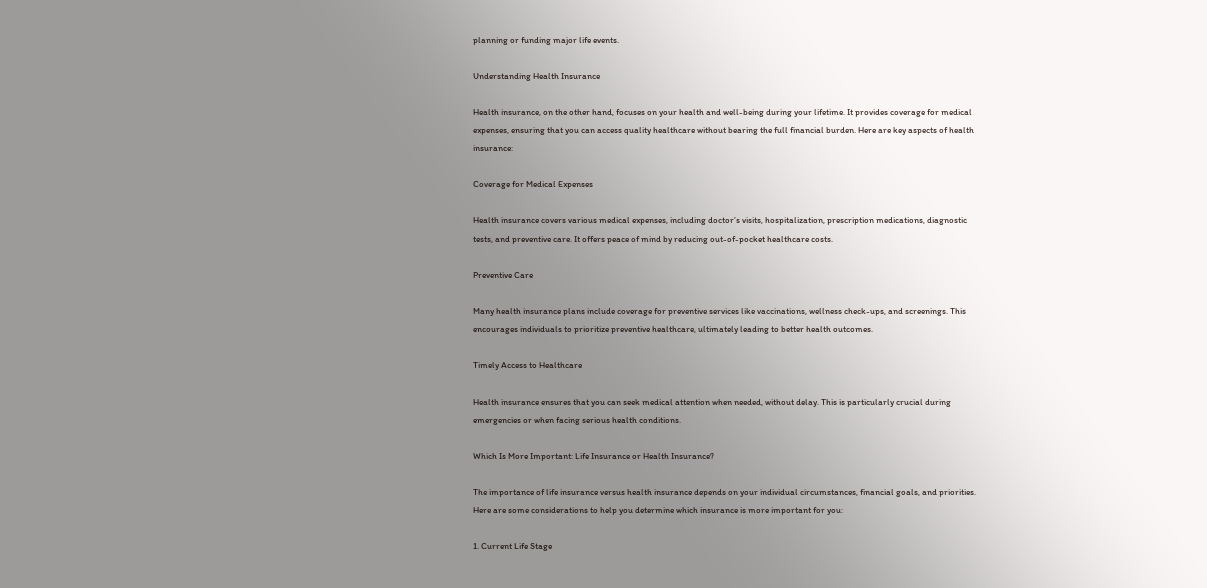planning or funding major life events.

Understanding Health Insurance

Health insurance, on the other hand, focuses on your health and well-being during your lifetime. It provides coverage for medical expenses, ensuring that you can access quality healthcare without bearing the full financial burden. Here are key aspects of health insurance:

Coverage for Medical Expenses

Health insurance covers various medical expenses, including doctor’s visits, hospitalization, prescription medications, diagnostic tests, and preventive care. It offers peace of mind by reducing out-of-pocket healthcare costs.

Preventive Care

Many health insurance plans include coverage for preventive services like vaccinations, wellness check-ups, and screenings. This encourages individuals to prioritize preventive healthcare, ultimately leading to better health outcomes.

Timely Access to Healthcare

Health insurance ensures that you can seek medical attention when needed, without delay. This is particularly crucial during emergencies or when facing serious health conditions.

Which Is More Important: Life Insurance or Health Insurance?

The importance of life insurance versus health insurance depends on your individual circumstances, financial goals, and priorities. Here are some considerations to help you determine which insurance is more important for you:

1. Current Life Stage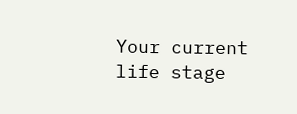Your current life stage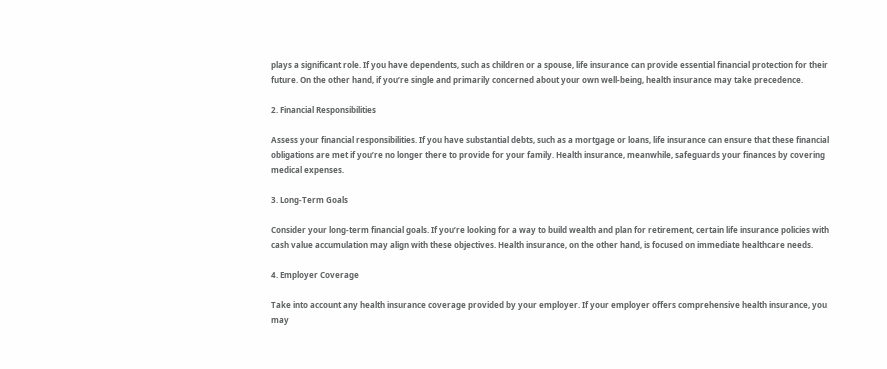plays a significant role. If you have dependents, such as children or a spouse, life insurance can provide essential financial protection for their future. On the other hand, if you’re single and primarily concerned about your own well-being, health insurance may take precedence.

2. Financial Responsibilities

Assess your financial responsibilities. If you have substantial debts, such as a mortgage or loans, life insurance can ensure that these financial obligations are met if you’re no longer there to provide for your family. Health insurance, meanwhile, safeguards your finances by covering medical expenses.

3. Long-Term Goals

Consider your long-term financial goals. If you’re looking for a way to build wealth and plan for retirement, certain life insurance policies with cash value accumulation may align with these objectives. Health insurance, on the other hand, is focused on immediate healthcare needs.

4. Employer Coverage

Take into account any health insurance coverage provided by your employer. If your employer offers comprehensive health insurance, you may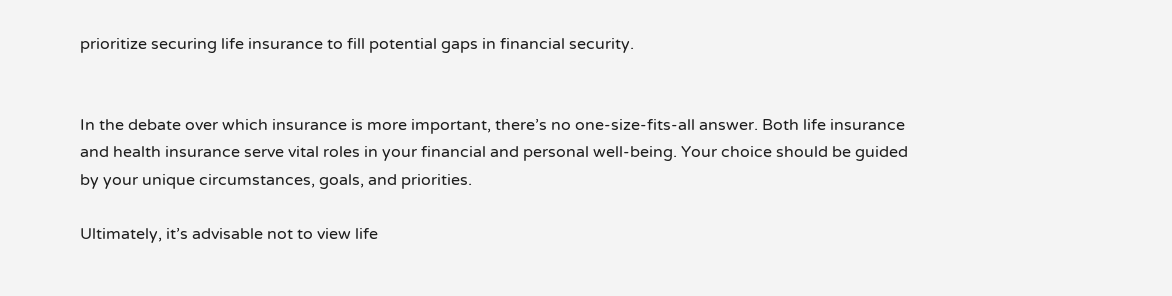prioritize securing life insurance to fill potential gaps in financial security.


In the debate over which insurance is more important, there’s no one-size-fits-all answer. Both life insurance and health insurance serve vital roles in your financial and personal well-being. Your choice should be guided by your unique circumstances, goals, and priorities.

Ultimately, it’s advisable not to view life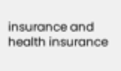insurance and health insurance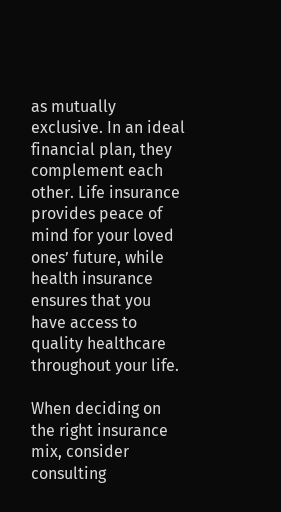as mutually exclusive. In an ideal financial plan, they complement each other. Life insurance provides peace of mind for your loved ones’ future, while health insurance ensures that you have access to quality healthcare throughout your life.

When deciding on the right insurance mix, consider consulting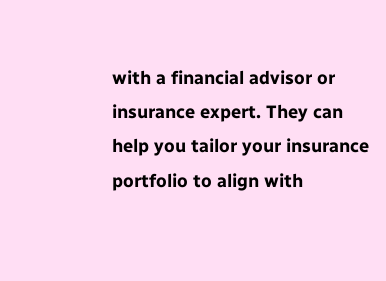with a financial advisor or insurance expert. They can help you tailor your insurance portfolio to align with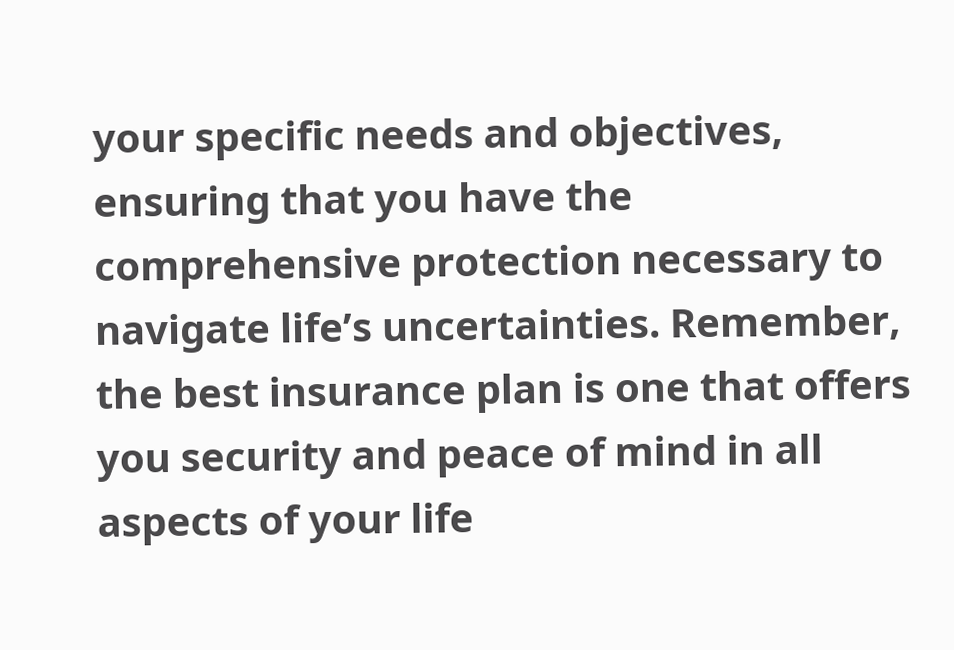your specific needs and objectives, ensuring that you have the comprehensive protection necessary to navigate life’s uncertainties. Remember, the best insurance plan is one that offers you security and peace of mind in all aspects of your life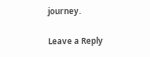journey.

Leave a Reply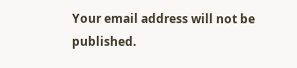Your email address will not be published.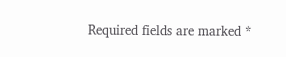Required fields are marked *